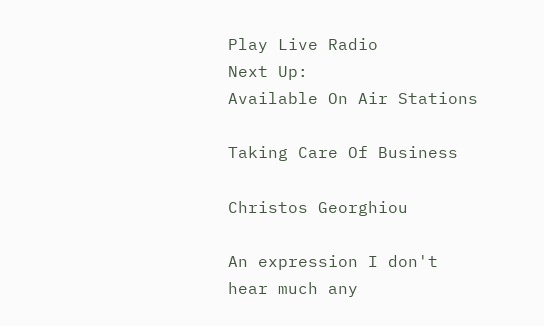Play Live Radio
Next Up:
Available On Air Stations

Taking Care Of Business

Christos Georghiou

An expression I don't hear much any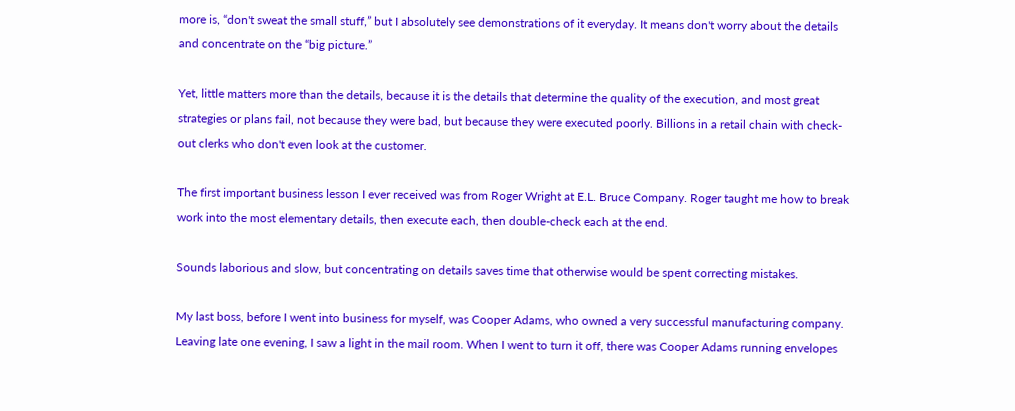more is, “don't sweat the small stuff,” but I absolutely see demonstrations of it everyday. It means don't worry about the details and concentrate on the “big picture.”

Yet, little matters more than the details, because it is the details that determine the quality of the execution, and most great strategies or plans fail, not because they were bad, but because they were executed poorly. Billions in a retail chain with check-out clerks who don't even look at the customer.

The first important business lesson I ever received was from Roger Wright at E.L. Bruce Company. Roger taught me how to break work into the most elementary details, then execute each, then double-check each at the end.

Sounds laborious and slow, but concentrating on details saves time that otherwise would be spent correcting mistakes.

My last boss, before I went into business for myself, was Cooper Adams, who owned a very successful manufacturing company. Leaving late one evening, I saw a light in the mail room. When I went to turn it off, there was Cooper Adams running envelopes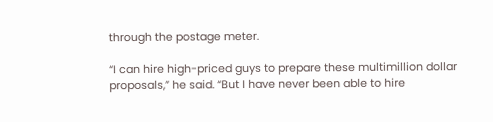through the postage meter.

“I can hire high-priced guys to prepare these multimillion dollar proposals,” he said. “But I have never been able to hire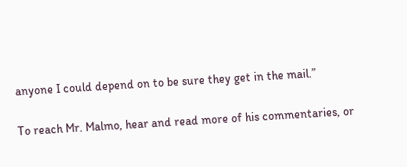anyone I could depend on to be sure they get in the mail.”

To reach Mr. Malmo, hear and read more of his commentaries, or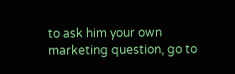to ask him your own marketing question, go to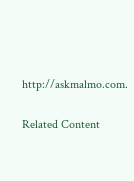http://askmalmo.com.

Related Content